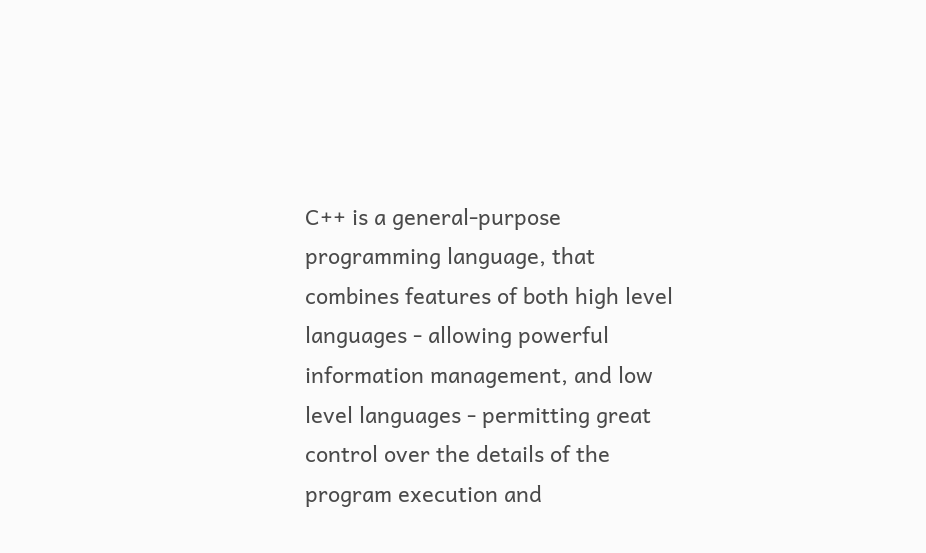C++ is a general-purpose programming language, that combines features of both high level languages - allowing powerful information management, and low level languages - permitting great control over the details of the program execution and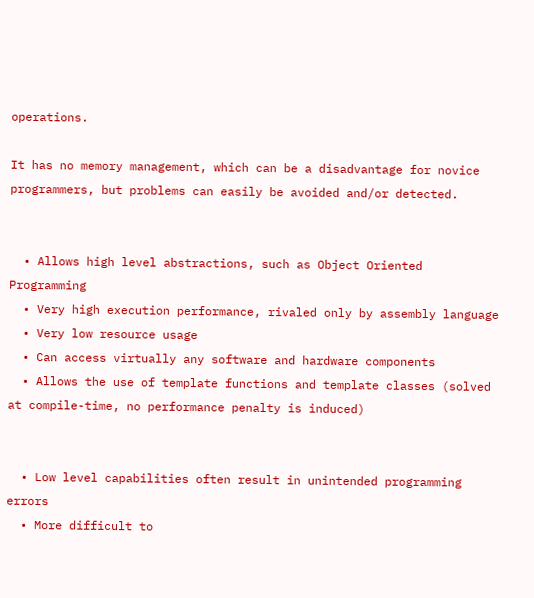operations.

It has no memory management, which can be a disadvantage for novice programmers, but problems can easily be avoided and/or detected.


  • Allows high level abstractions, such as Object Oriented Programming
  • Very high execution performance, rivaled only by assembly language
  • Very low resource usage
  • Can access virtually any software and hardware components
  • Allows the use of template functions and template classes (solved at compile-time, no performance penalty is induced)


  • Low level capabilities often result in unintended programming errors
  • More difficult to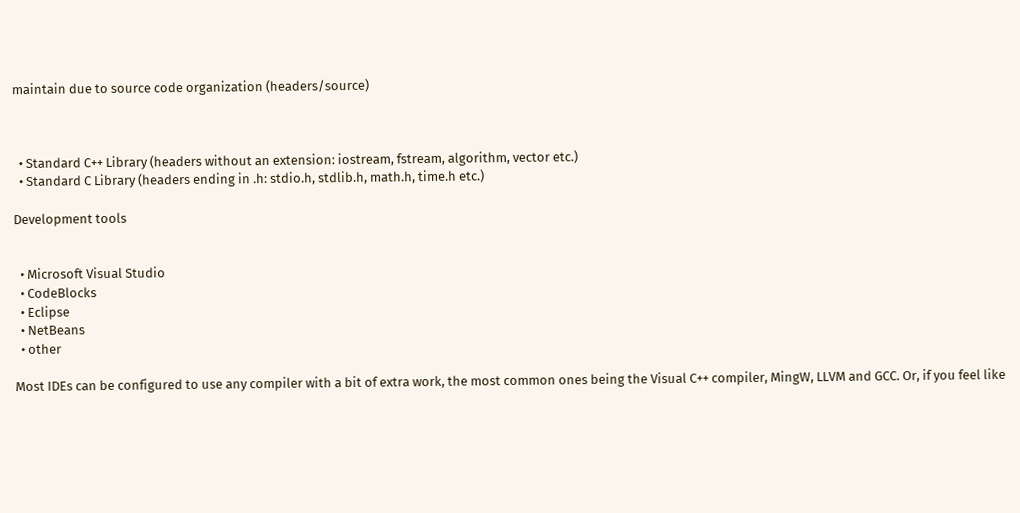maintain due to source code organization (headers/source)



  • Standard C++ Library (headers without an extension: iostream, fstream, algorithm, vector etc.)
  • Standard C Library (headers ending in .h: stdio.h, stdlib.h, math.h, time.h etc.)

Development tools


  • Microsoft Visual Studio
  • CodeBlocks
  • Eclipse
  • NetBeans
  • other

Most IDEs can be configured to use any compiler with a bit of extra work, the most common ones being the Visual C++ compiler, MingW, LLVM and GCC. Or, if you feel like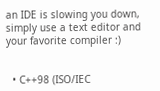an IDE is slowing you down, simply use a text editor and your favorite compiler :)


  • C++98 (ISO/IEC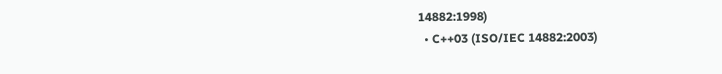14882:1998)
  • C++03 (ISO/IEC 14882:2003)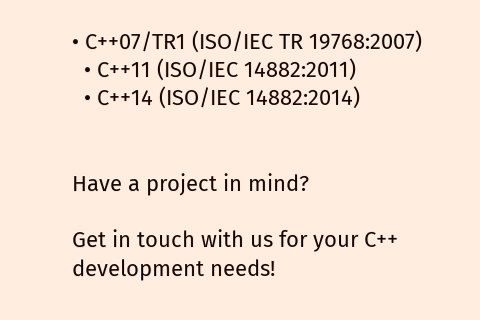• C++07/TR1 (ISO/IEC TR 19768:2007)
  • C++11 (ISO/IEC 14882:2011)
  • C++14 (ISO/IEC 14882:2014)


Have a project in mind?

Get in touch with us for your C++ development needs!